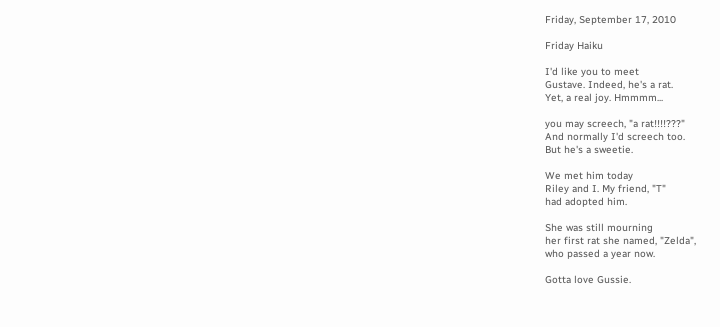Friday, September 17, 2010

Friday Haiku

I'd like you to meet
Gustave. Indeed, he's a rat.
Yet, a real joy. Hmmmm...

you may screech, "a rat!!!!???"
And normally I'd screech too.
But he's a sweetie.

We met him today
Riley and I. My friend, "T"
had adopted him.

She was still mourning
her first rat she named, "Zelda",
who passed a year now.

Gotta love Gussie.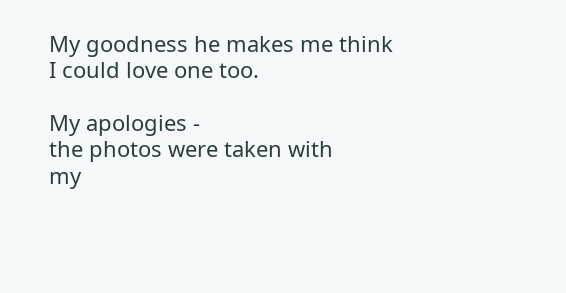My goodness he makes me think
I could love one too.

My apologies -
the photos were taken with
my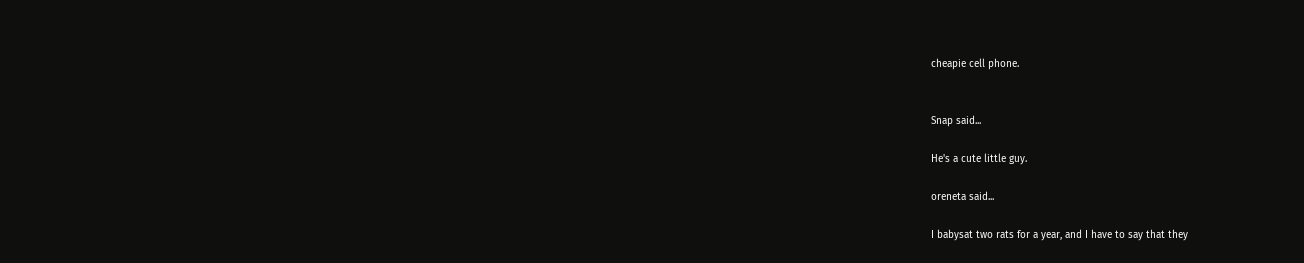cheapie cell phone.


Snap said...

He's a cute little guy.

oreneta said...

I babysat two rats for a year, and I have to say that they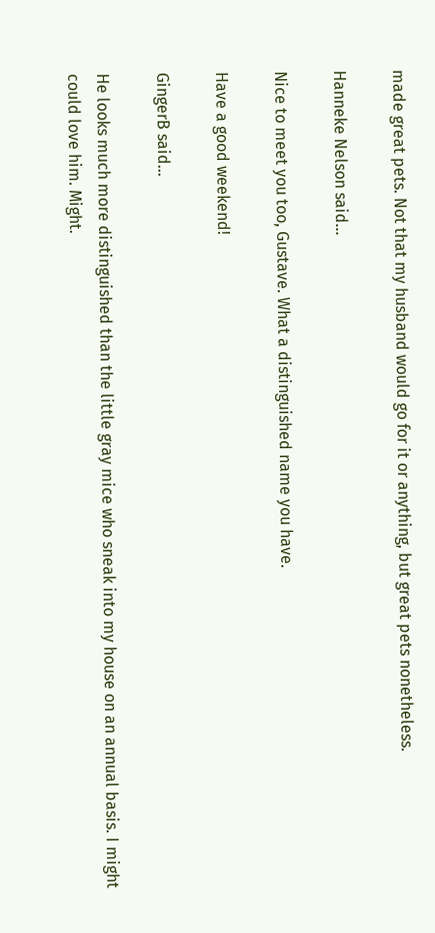made great pets. Not that my husband would go for it or anything, but great pets nonetheless.

Hanneke Nelson said...

Nice to meet you too, Gustave. What a distinguished name you have.

Have a good weekend!

GingerB said...

He looks much more distinguished than the little gray mice who sneak into my house on an annual basis. I might could love him. Might.